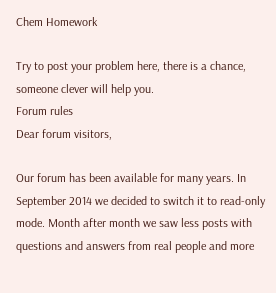Chem Homework

Try to post your problem here, there is a chance, someone clever will help you.
Forum rules
Dear forum visitors,

Our forum has been available for many years. In September 2014 we decided to switch it to read-only mode. Month after month we saw less posts with questions and answers from real people and more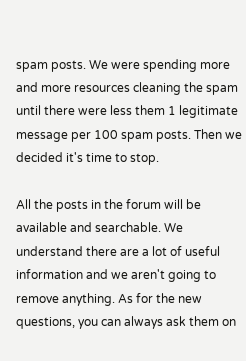spam posts. We were spending more and more resources cleaning the spam until there were less them 1 legitimate message per 100 spam posts. Then we decided it's time to stop.

All the posts in the forum will be available and searchable. We understand there are a lot of useful information and we aren't going to remove anything. As for the new questions, you can always ask them on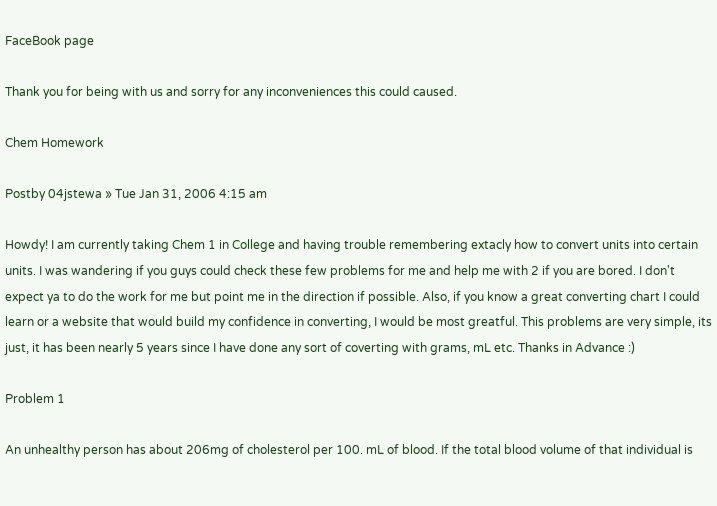FaceBook page

Thank you for being with us and sorry for any inconveniences this could caused.

Chem Homework

Postby 04jstewa » Tue Jan 31, 2006 4:15 am

Howdy! I am currently taking Chem 1 in College and having trouble remembering extacly how to convert units into certain units. I was wandering if you guys could check these few problems for me and help me with 2 if you are bored. I don't expect ya to do the work for me but point me in the direction if possible. Also, if you know a great converting chart I could learn or a website that would build my confidence in converting, I would be most greatful. This problems are very simple, its just, it has been nearly 5 years since I have done any sort of coverting with grams, mL etc. Thanks in Advance :)

Problem 1

An unhealthy person has about 206mg of cholesterol per 100. mL of blood. If the total blood volume of that individual is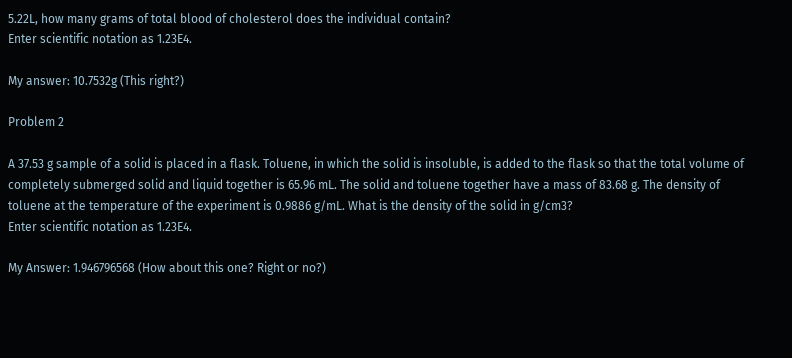5.22L, how many grams of total blood of cholesterol does the individual contain?
Enter scientific notation as 1.23E4.

My answer: 10.7532g (This right?)

Problem 2

A 37.53 g sample of a solid is placed in a flask. Toluene, in which the solid is insoluble, is added to the flask so that the total volume of completely submerged solid and liquid together is 65.96 mL. The solid and toluene together have a mass of 83.68 g. The density of toluene at the temperature of the experiment is 0.9886 g/mL. What is the density of the solid in g/cm3?
Enter scientific notation as 1.23E4.

My Answer: 1.946796568 (How about this one? Right or no?)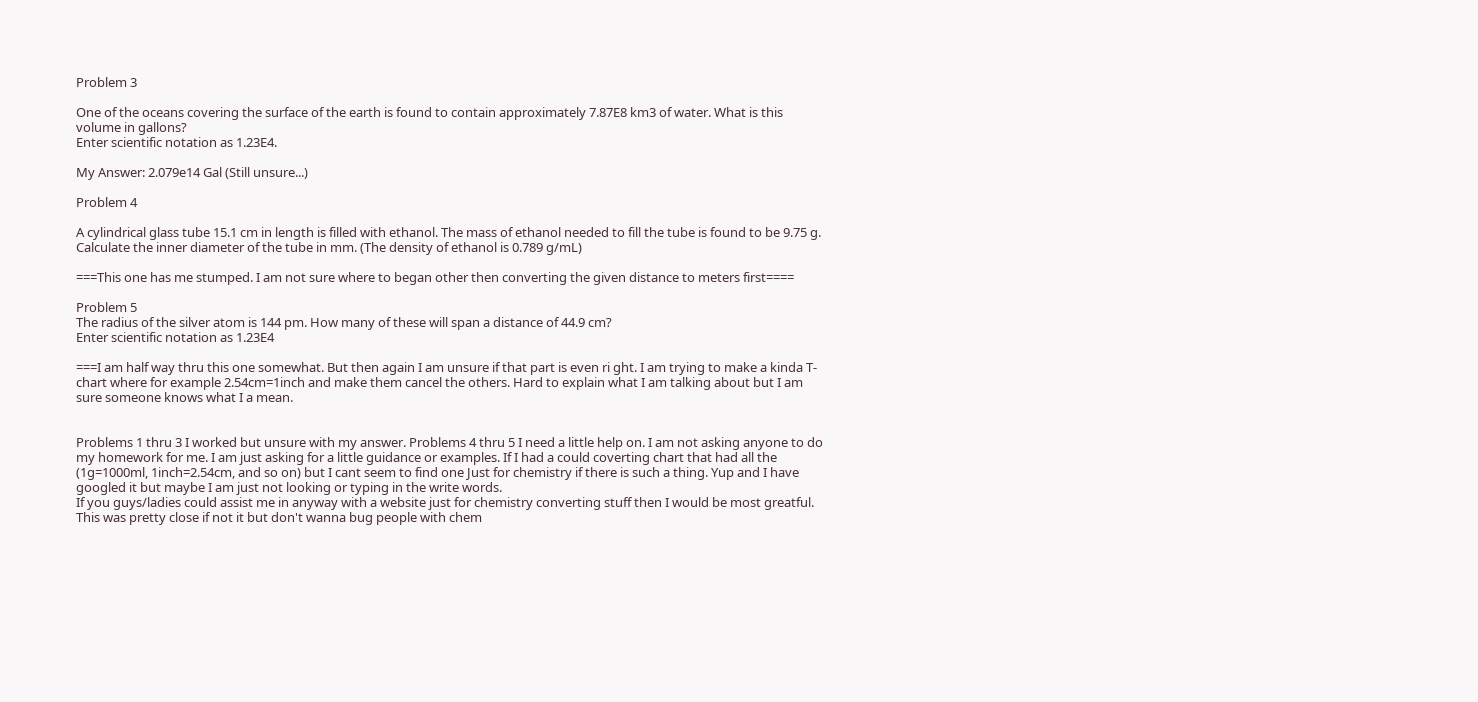Problem 3

One of the oceans covering the surface of the earth is found to contain approximately 7.87E8 km3 of water. What is this volume in gallons?
Enter scientific notation as 1.23E4.

My Answer: 2.079e14 Gal (Still unsure...)

Problem 4

A cylindrical glass tube 15.1 cm in length is filled with ethanol. The mass of ethanol needed to fill the tube is found to be 9.75 g. Calculate the inner diameter of the tube in mm. (The density of ethanol is 0.789 g/mL)

===This one has me stumped. I am not sure where to began other then converting the given distance to meters first====

Problem 5
The radius of the silver atom is 144 pm. How many of these will span a distance of 44.9 cm?
Enter scientific notation as 1.23E4

===I am half way thru this one somewhat. But then again I am unsure if that part is even ri ght. I am trying to make a kinda T-chart where for example 2.54cm=1inch and make them cancel the others. Hard to explain what I am talking about but I am sure someone knows what I a mean.


Problems 1 thru 3 I worked but unsure with my answer. Problems 4 thru 5 I need a little help on. I am not asking anyone to do my homework for me. I am just asking for a little guidance or examples. If I had a could coverting chart that had all the (1g=1000ml, 1inch=2.54cm, and so on) but I cant seem to find one Just for chemistry if there is such a thing. Yup and I have googled it but maybe I am just not looking or typing in the write words.
If you guys/ladies could assist me in anyway with a website just for chemistry converting stuff then I would be most greatful. This was pretty close if not it but don't wanna bug people with chem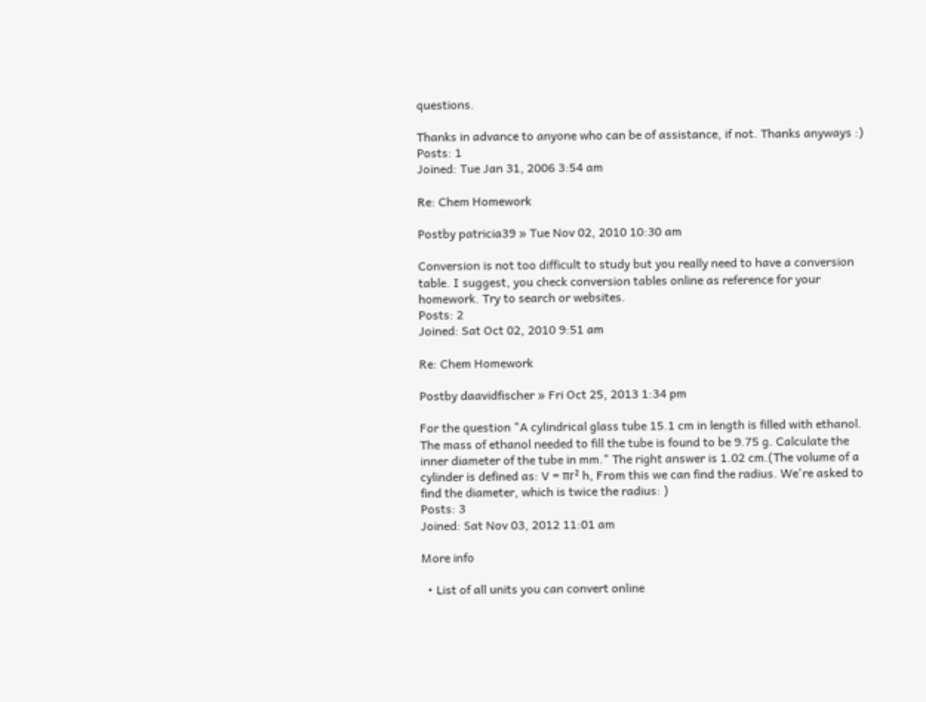questions.

Thanks in advance to anyone who can be of assistance, if not. Thanks anyways :)
Posts: 1
Joined: Tue Jan 31, 2006 3:54 am

Re: Chem Homework

Postby patricia39 » Tue Nov 02, 2010 10:30 am

Conversion is not too difficult to study but you really need to have a conversion table. I suggest, you check conversion tables online as reference for your homework. Try to search or websites.
Posts: 2
Joined: Sat Oct 02, 2010 9:51 am

Re: Chem Homework

Postby daavidfischer » Fri Oct 25, 2013 1:34 pm

For the question "A cylindrical glass tube 15.1 cm in length is filled with ethanol. The mass of ethanol needed to fill the tube is found to be 9.75 g. Calculate the inner diameter of the tube in mm." The right answer is 1.02 cm.(The volume of a cylinder is defined as: V = πr² h, From this we can find the radius. We're asked to find the diameter, which is twice the radius: )
Posts: 3
Joined: Sat Nov 03, 2012 11:01 am

More info

  • List of all units you can convert online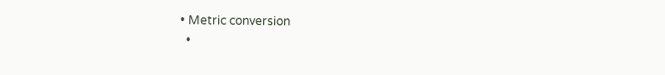• Metric conversion
  •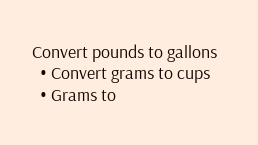Convert pounds to gallons
  • Convert grams to cups
  • Grams to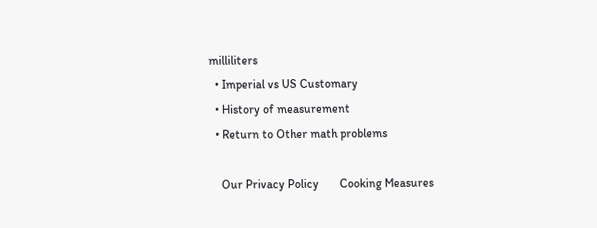milliliters
  • Imperial vs US Customary
  • History of measurement
  • Return to Other math problems

    Our Privacy Policy       Cooking Measures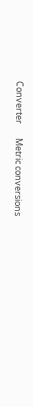Converter       Metric conversions